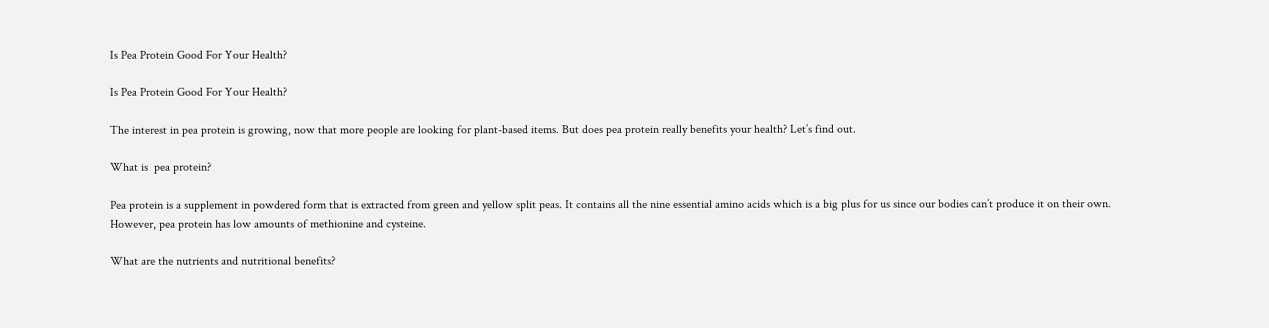Is Pea Protein Good For Your Health?

Is Pea Protein Good For Your Health?

The interest in pea protein is growing, now that more people are looking for plant-based items. But does pea protein really benefits your health? Let’s find out.

What is  pea protein?

Pea protein is a supplement in powdered form that is extracted from green and yellow split peas. It contains all the nine essential amino acids which is a big plus for us since our bodies can’t produce it on their own. However, pea protein has low amounts of methionine and cysteine.

What are the nutrients and nutritional benefits?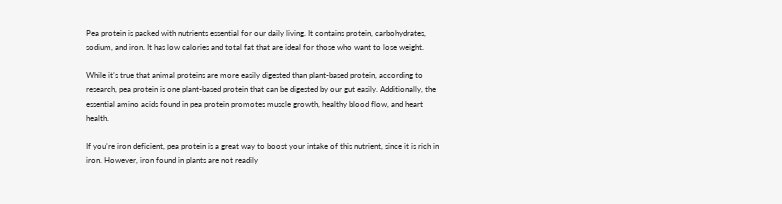Pea protein is packed with nutrients essential for our daily living. It contains protein, carbohydrates, sodium, and iron. It has low calories and total fat that are ideal for those who want to lose weight.

While it’s true that animal proteins are more easily digested than plant-based protein, according to research, pea protein is one plant-based protein that can be digested by our gut easily. Additionally, the essential amino acids found in pea protein promotes muscle growth, healthy blood flow, and heart health.

If you’re iron deficient, pea protein is a great way to boost your intake of this nutrient, since it is rich in iron. However, iron found in plants are not readily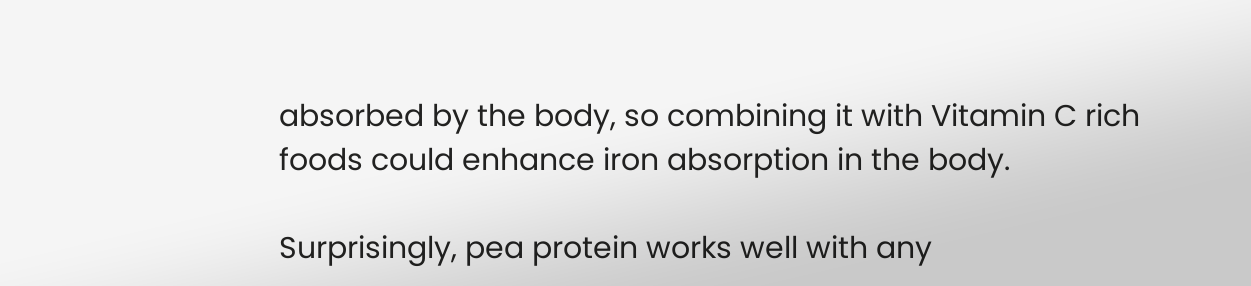absorbed by the body, so combining it with Vitamin C rich foods could enhance iron absorption in the body.

Surprisingly, pea protein works well with any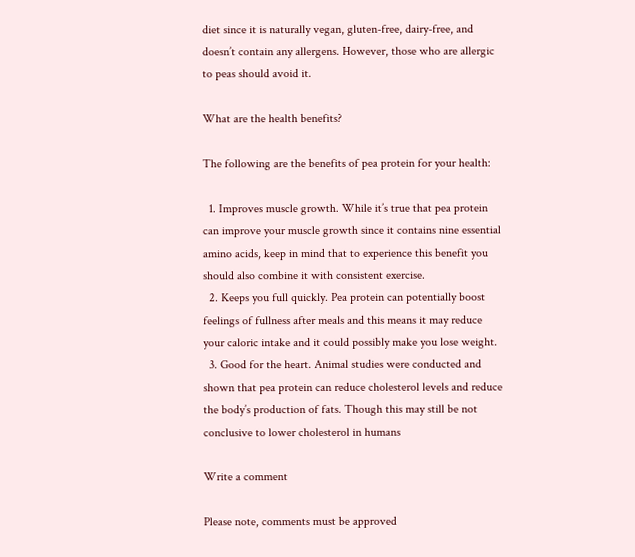diet since it is naturally vegan, gluten-free, dairy-free, and doesn’t contain any allergens. However, those who are allergic to peas should avoid it.

What are the health benefits?

The following are the benefits of pea protein for your health:

  1. Improves muscle growth. While it’s true that pea protein can improve your muscle growth since it contains nine essential amino acids, keep in mind that to experience this benefit you should also combine it with consistent exercise.
  2. Keeps you full quickly. Pea protein can potentially boost feelings of fullness after meals and this means it may reduce your caloric intake and it could possibly make you lose weight.
  3. Good for the heart. Animal studies were conducted and shown that pea protein can reduce cholesterol levels and reduce the body’s production of fats. Though this may still be not conclusive to lower cholesterol in humans

Write a comment

Please note, comments must be approved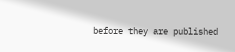before they are published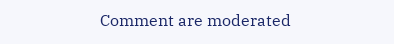Comment are moderated